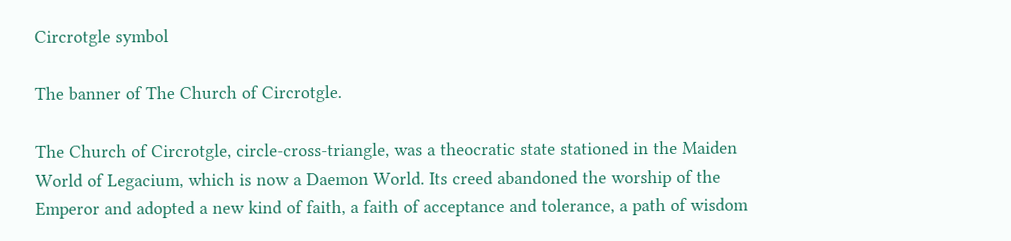Circrotgle symbol

The banner of The Church of Circrotgle.

The Church of Circrotgle, circle-cross-triangle, was a theocratic state stationed in the Maiden World of Legacium, which is now a Daemon World. Its creed abandoned the worship of the Emperor and adopted a new kind of faith, a faith of acceptance and tolerance, a path of wisdom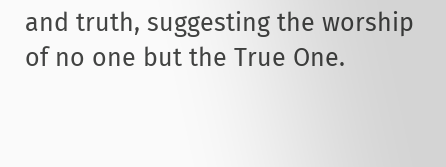and truth, suggesting the worship of no one but the True One.